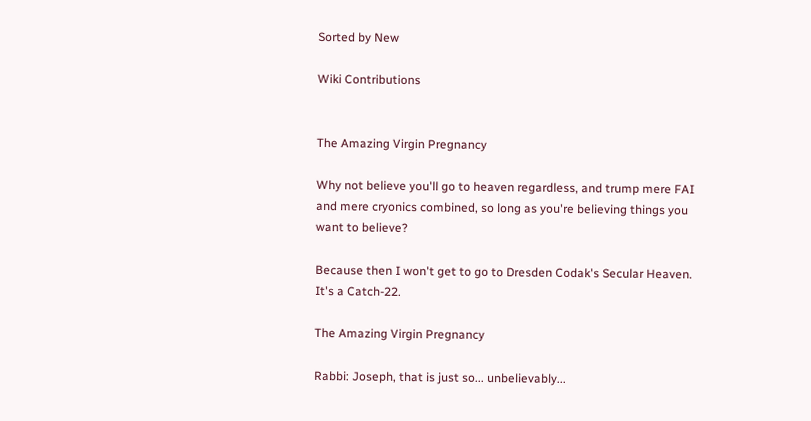Sorted by New

Wiki Contributions


The Amazing Virgin Pregnancy

Why not believe you'll go to heaven regardless, and trump mere FAI and mere cryonics combined, so long as you're believing things you want to believe?

Because then I won't get to go to Dresden Codak's Secular Heaven. It's a Catch-22.

The Amazing Virgin Pregnancy

Rabbi: Joseph, that is just so... unbelievably...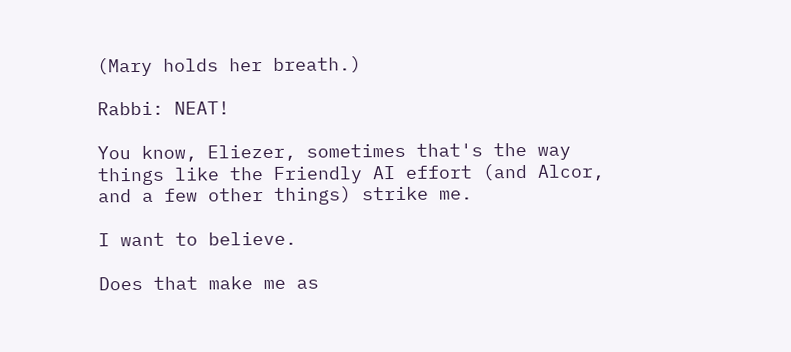(Mary holds her breath.)

Rabbi: NEAT!

You know, Eliezer, sometimes that's the way things like the Friendly AI effort (and Alcor, and a few other things) strike me.

I want to believe.

Does that make me as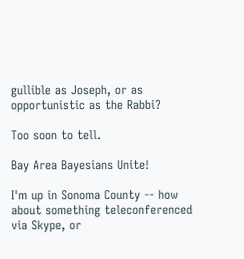gullible as Joseph, or as opportunistic as the Rabbi?

Too soon to tell.

Bay Area Bayesians Unite!

I'm up in Sonoma County -- how about something teleconferenced via Skype, or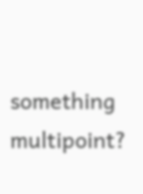something multipoint?